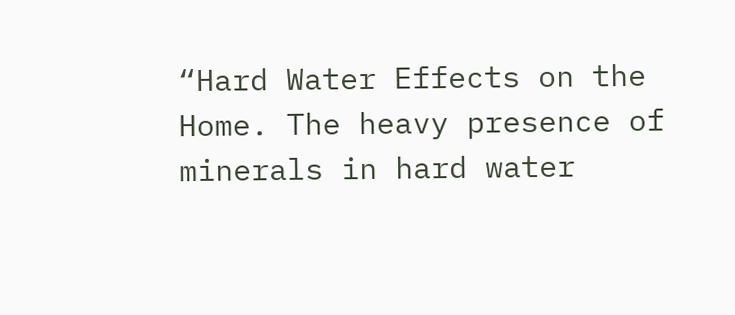“Hard Water Effects on the Home. The heavy presence of minerals in hard water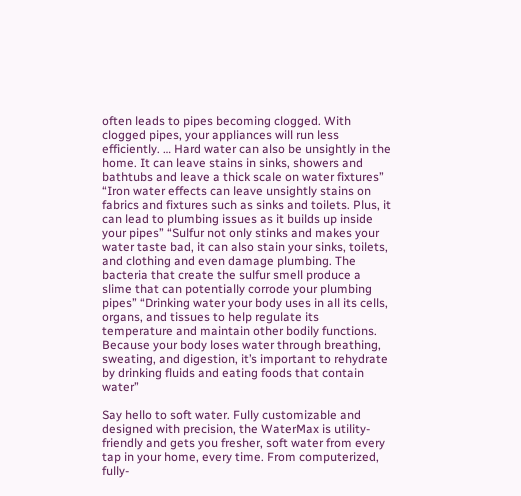often leads to pipes becoming clogged. With clogged pipes, your appliances will run less efficiently. … Hard water can also be unsightly in the home. It can leave stains in sinks, showers and bathtubs and leave a thick scale on water fixtures” “Iron water effects can leave unsightly stains on fabrics and fixtures such as sinks and toilets. Plus, it can lead to plumbing issues as it builds up inside your pipes” “Sulfur not only stinks and makes your water taste bad, it can also stain your sinks, toilets, and clothing and even damage plumbing. The bacteria that create the sulfur smell produce a slime that can potentially corrode your plumbing pipes” “Drinking water your body uses in all its cells, organs, and tissues to help regulate its temperature and maintain other bodily functions. Because your body loses water through breathing, sweating, and digestion, it’s important to rehydrate by drinking fluids and eating foods that contain water”

Say hello to soft water. Fully customizable and designed with precision, the WaterMax is utility-friendly and gets you fresher, soft water from every tap in your home, every time. From computerized, fully-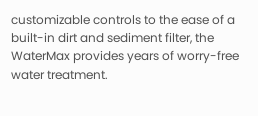customizable controls to the ease of a built-in dirt and sediment filter, the WaterMax provides years of worry-free water treatment.